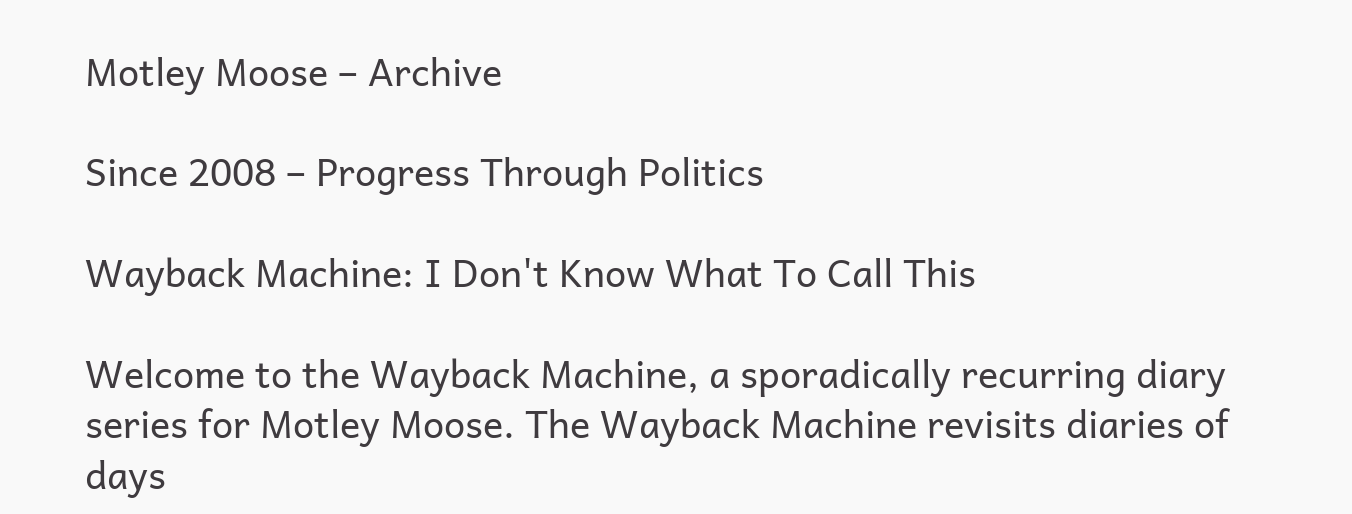Motley Moose – Archive

Since 2008 – Progress Through Politics

Wayback Machine: I Don't Know What To Call This

Welcome to the Wayback Machine, a sporadically recurring diary series for Motley Moose. The Wayback Machine revisits diaries of days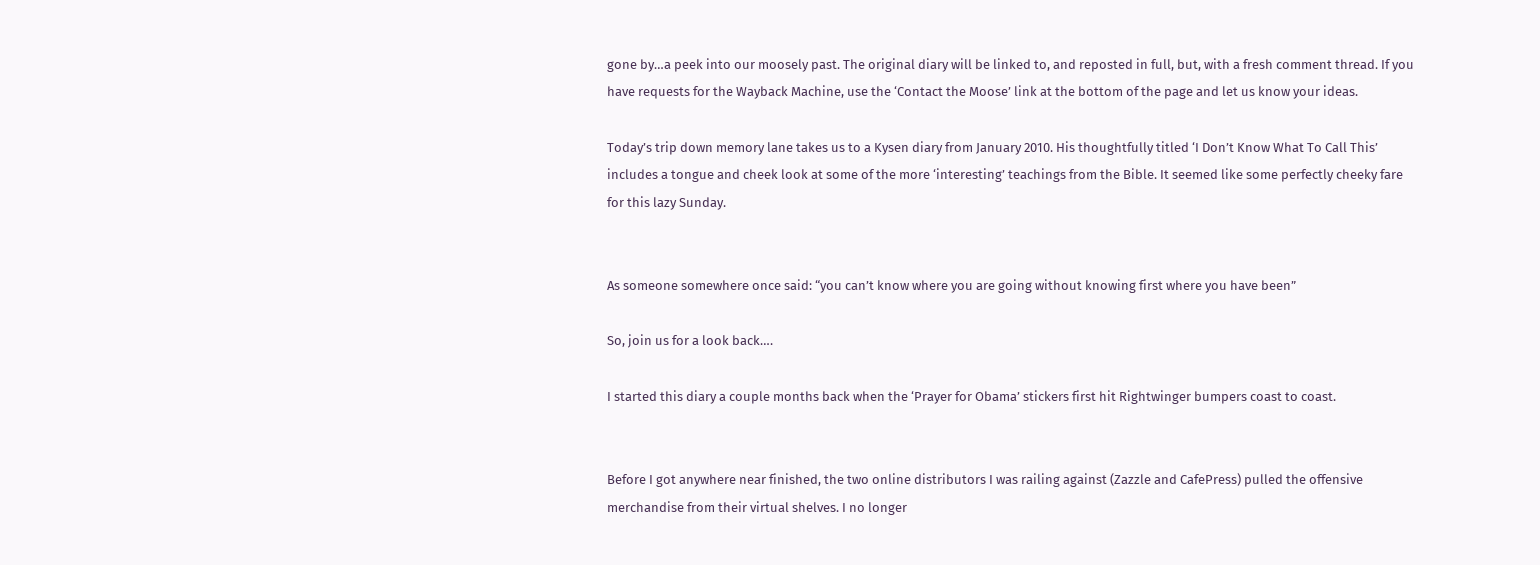gone by…a peek into our moosely past. The original diary will be linked to, and reposted in full, but, with a fresh comment thread. If you have requests for the Wayback Machine, use the ‘Contact the Moose’ link at the bottom of the page and let us know your ideas.

Today’s trip down memory lane takes us to a Kysen diary from January 2010. His thoughtfully titled ‘I Don’t Know What To Call This’ includes a tongue and cheek look at some of the more ‘interesting’ teachings from the Bible. It seemed like some perfectly cheeky fare for this lazy Sunday.


As someone somewhere once said: “you can’t know where you are going without knowing first where you have been”

So, join us for a look back….

I started this diary a couple months back when the ‘Prayer for Obama’ stickers first hit Rightwinger bumpers coast to coast.


Before I got anywhere near finished, the two online distributors I was railing against (Zazzle and CafePress) pulled the offensive merchandise from their virtual shelves. I no longer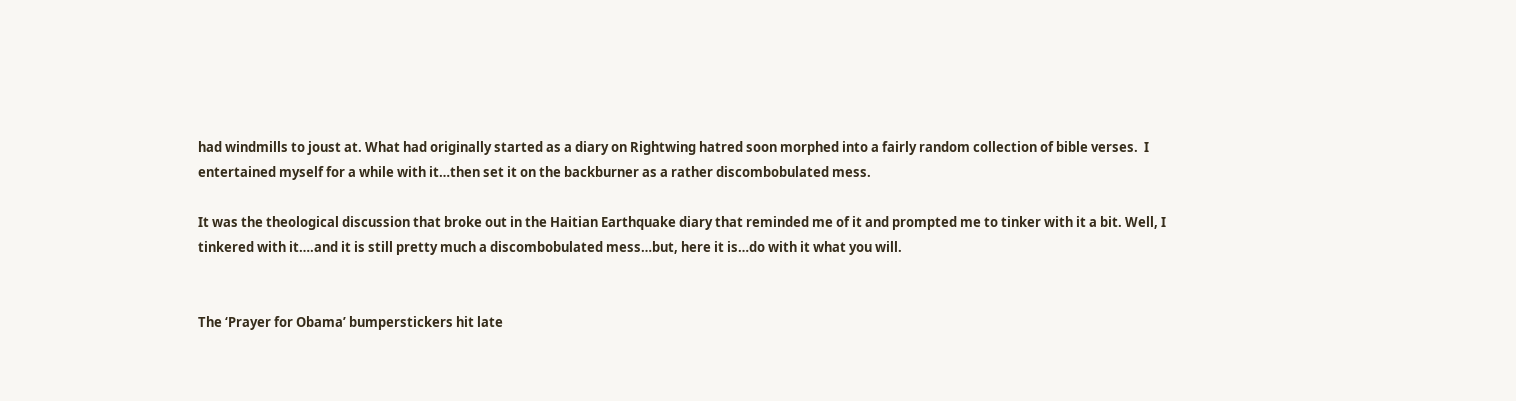had windmills to joust at. What had originally started as a diary on Rightwing hatred soon morphed into a fairly random collection of bible verses.  I entertained myself for a while with it…then set it on the backburner as a rather discombobulated mess.

It was the theological discussion that broke out in the Haitian Earthquake diary that reminded me of it and prompted me to tinker with it a bit. Well, I tinkered with it….and it is still pretty much a discombobulated mess…but, here it is…do with it what you will.


The ‘Prayer for Obama’ bumperstickers hit late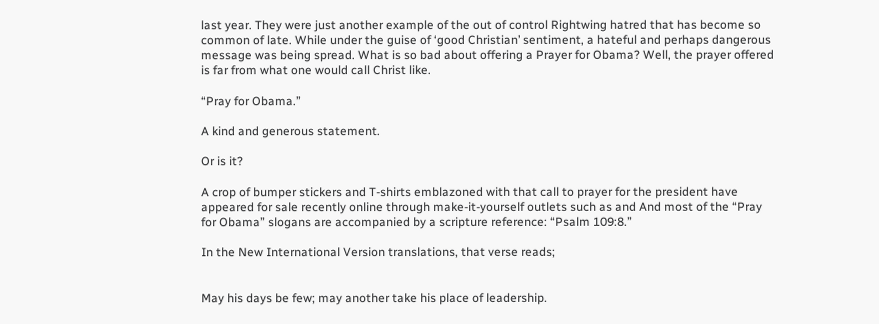last year. They were just another example of the out of control Rightwing hatred that has become so common of late. While under the guise of ‘good Christian’ sentiment, a hateful and perhaps dangerous message was being spread. What is so bad about offering a Prayer for Obama? Well, the prayer offered is far from what one would call Christ like.

“Pray for Obama.”

A kind and generous statement.

Or is it?

A crop of bumper stickers and T-shirts emblazoned with that call to prayer for the president have appeared for sale recently online through make-it-yourself outlets such as and And most of the “Pray for Obama” slogans are accompanied by a scripture reference: “Psalm 109:8.”

In the New International Version translations, that verse reads;


May his days be few; may another take his place of leadership.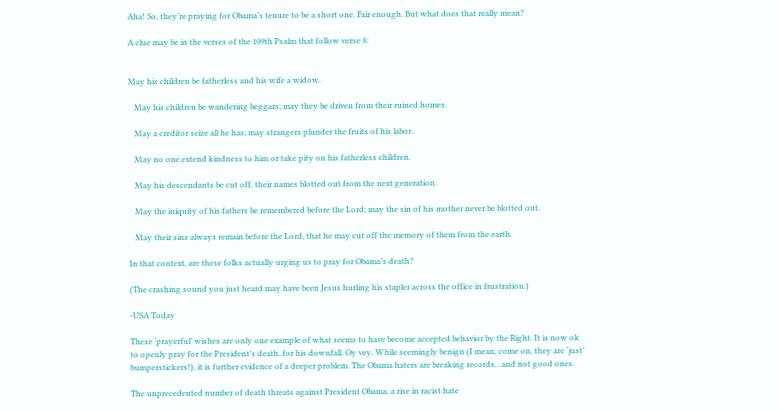Aha! So, they’re praying for Obama’s tenure to be a short one. Fair enough. But what does that really mean?

A clue may be in the verses of the 109th Psalm that follow verse 8:


May his children be fatherless and his wife a widow.

   May his children be wandering beggars; may they be driven from their ruined homes.

   May a creditor seize all he has; may strangers plunder the fruits of his labor.

   May no one extend kindness to him or take pity on his fatherless children.

   May his descendants be cut off, their names blotted out from the next generation.

   May the iniquity of his fathers be remembered before the Lord; may the sin of his mother never be blotted out.

   May their sins always remain before the Lord, that he may cut off the memory of them from the earth.

In that context, are these folks actually urging us to pray for Obama’s death?

(The crashing sound you just heard may have been Jesus hurling his stapler across the office in frustration.)

-USA Today

These ‘prayerful’ wishes are only one example of what seems to have become accepted behavior by the Right. It is now ok to openly pray for the President’s death..for his downfall. Oy vey. While seemingly benign (I mean, come on, they are ‘just’ bumperstickers!), it is further evidence of a deeper problem. The Obama haters are breaking records…and not good ones.

The unprecedented number of death threats against President Obama, a rise in racist hate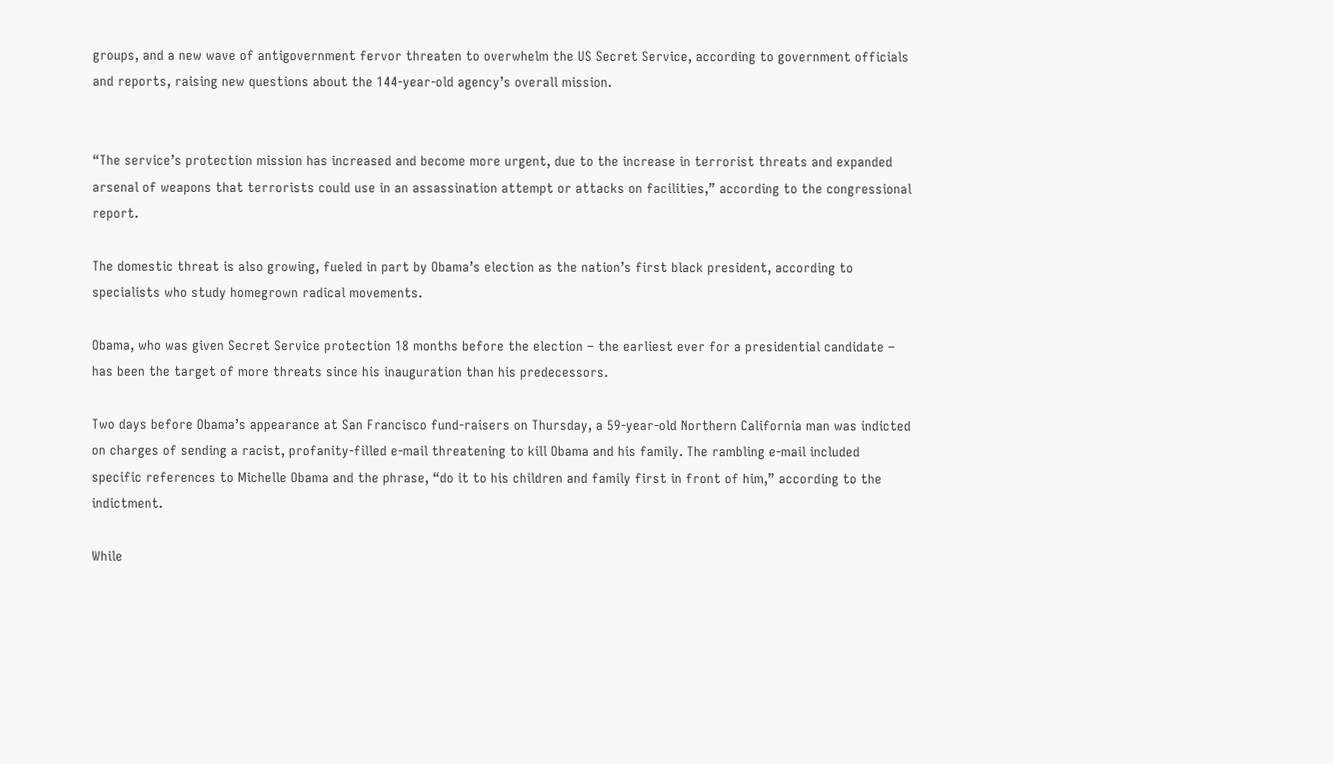groups, and a new wave of antigovernment fervor threaten to overwhelm the US Secret Service, according to government officials and reports, raising new questions about the 144-year-old agency’s overall mission.


“The service’s protection mission has increased and become more urgent, due to the increase in terrorist threats and expanded arsenal of weapons that terrorists could use in an assassination attempt or attacks on facilities,” according to the congressional report.

The domestic threat is also growing, fueled in part by Obama’s election as the nation’s first black president, according to specialists who study homegrown radical movements.

Obama, who was given Secret Service protection 18 months before the election – the earliest ever for a presidential candidate – has been the target of more threats since his inauguration than his predecessors.

Two days before Obama’s appearance at San Francisco fund-raisers on Thursday, a 59-year-old Northern California man was indicted on charges of sending a racist, profanity-filled e-mail threatening to kill Obama and his family. The rambling e-mail included specific references to Michelle Obama and the phrase, “do it to his children and family first in front of him,” according to the indictment.

While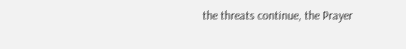the threats continue, the Prayer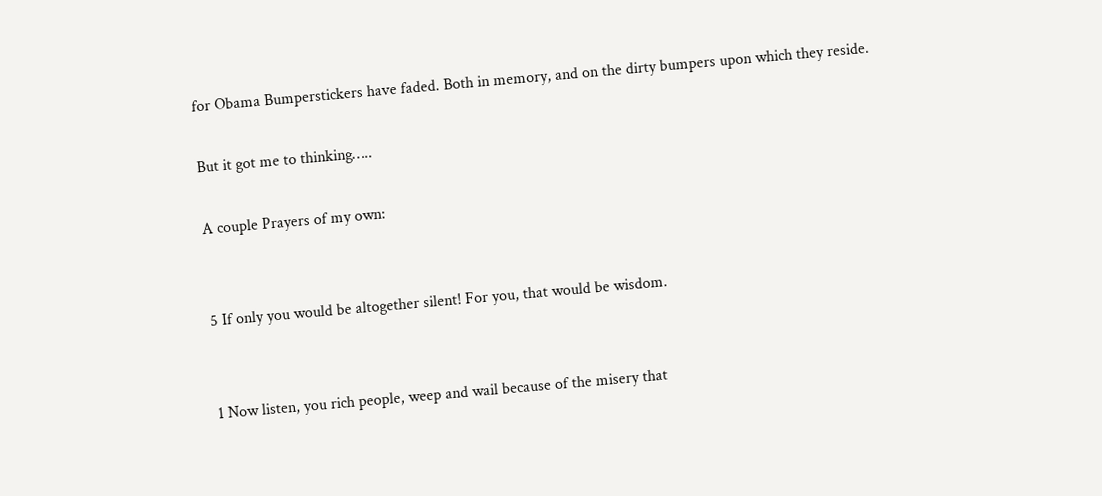for Obama Bumperstickers have faded. Both in memory, and on the dirty bumpers upon which they reside.

But it got me to thinking…..

A couple Prayers of my own:


5 If only you would be altogether silent! For you, that would be wisdom.


1 Now listen, you rich people, weep and wail because of the misery that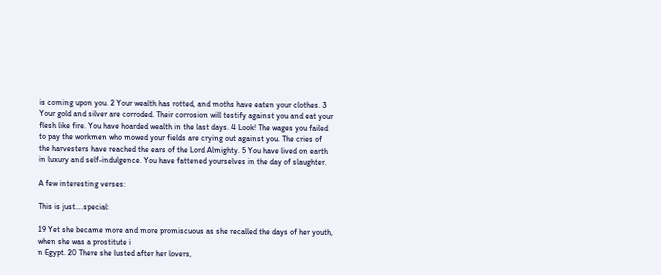is coming upon you. 2 Your wealth has rotted, and moths have eaten your clothes. 3 Your gold and silver are corroded. Their corrosion will testify against you and eat your flesh like fire. You have hoarded wealth in the last days. 4 Look! The wages you failed to pay the workmen who mowed your fields are crying out against you. The cries of the harvesters have reached the ears of the Lord Almighty. 5 You have lived on earth in luxury and self-indulgence. You have fattened yourselves in the day of slaughter.

A few interesting verses:

This is just….special:

19 Yet she became more and more promiscuous as she recalled the days of her youth, when she was a prostitute i
n Egypt. 20 There she lusted after her lovers,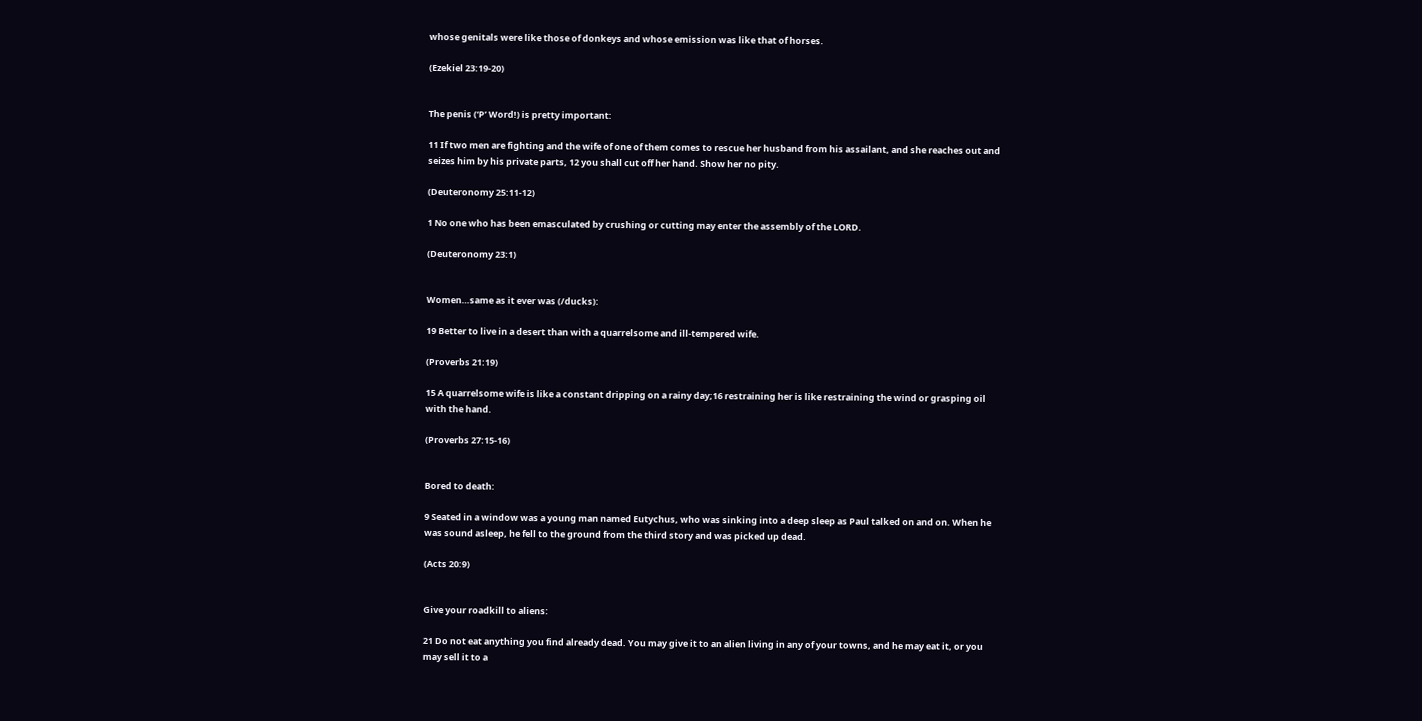whose genitals were like those of donkeys and whose emission was like that of horses.

(Ezekiel 23:19-20)


The penis (‘P’ Word!) is pretty important:

11 If two men are fighting and the wife of one of them comes to rescue her husband from his assailant, and she reaches out and seizes him by his private parts, 12 you shall cut off her hand. Show her no pity.

(Deuteronomy 25:11-12)

1 No one who has been emasculated by crushing or cutting may enter the assembly of the LORD.

(Deuteronomy 23:1)


Women…same as it ever was (/ducks):

19 Better to live in a desert than with a quarrelsome and ill-tempered wife.

(Proverbs 21:19)

15 A quarrelsome wife is like a constant dripping on a rainy day;16 restraining her is like restraining the wind or grasping oil with the hand.

(Proverbs 27:15-16)


Bored to death:

9 Seated in a window was a young man named Eutychus, who was sinking into a deep sleep as Paul talked on and on. When he was sound asleep, he fell to the ground from the third story and was picked up dead.

(Acts 20:9)


Give your roadkill to aliens:

21 Do not eat anything you find already dead. You may give it to an alien living in any of your towns, and he may eat it, or you may sell it to a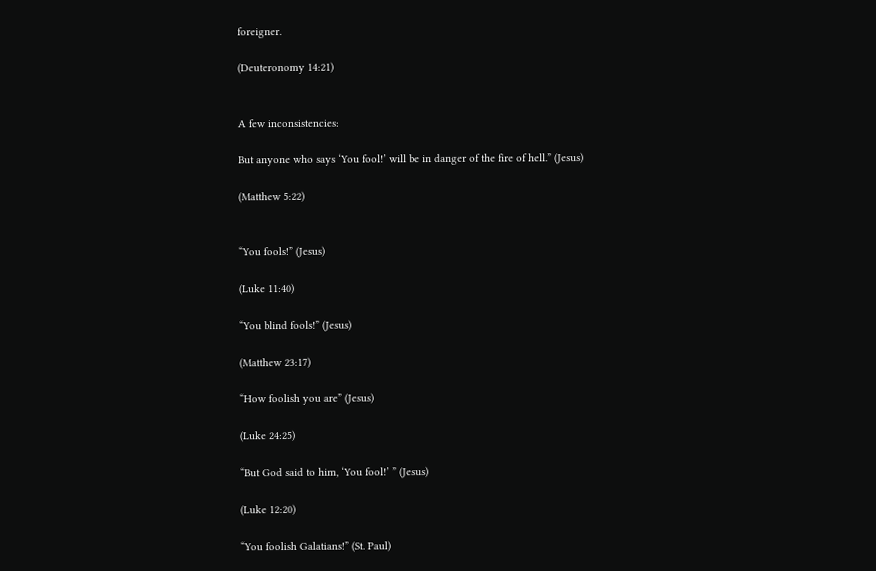foreigner.

(Deuteronomy 14:21)


A few inconsistencies:

But anyone who says ‘You fool!’ will be in danger of the fire of hell.” (Jesus)

(Matthew 5:22)


“You fools!” (Jesus)

(Luke 11:40)

“You blind fools!” (Jesus)

(Matthew 23:17)

“How foolish you are” (Jesus)

(Luke 24:25)

“But God said to him, ‘You fool!’ ” (Jesus)

(Luke 12:20)

“You foolish Galatians!” (St. Paul)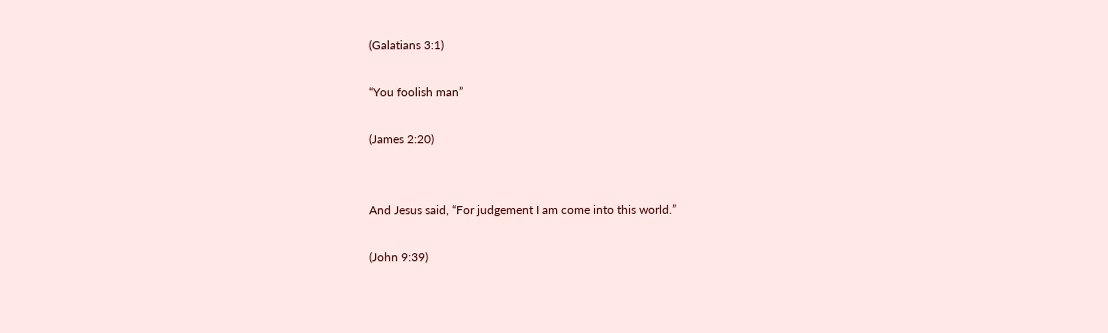(Galatians 3:1)

“You foolish man”

(James 2:20)


And Jesus said, “For judgement I am come into this world.”

(John 9:39)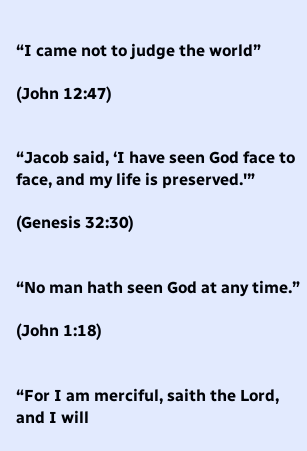“I came not to judge the world”

(John 12:47)


“Jacob said, ‘I have seen God face to face, and my life is preserved.'”

(Genesis 32:30)


“No man hath seen God at any time.”

(John 1:18)


“For I am merciful, saith the Lord, and I will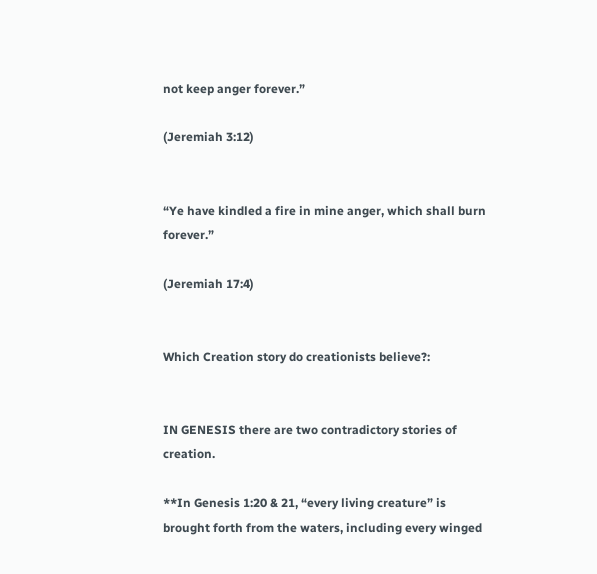not keep anger forever.”

(Jeremiah 3:12)


“Ye have kindled a fire in mine anger, which shall burn forever.”

(Jeremiah 17:4)


Which Creation story do creationists believe?:


IN GENESIS there are two contradictory stories of creation.

**In Genesis 1:20 & 21, “every living creature” is brought forth from the waters, including every winged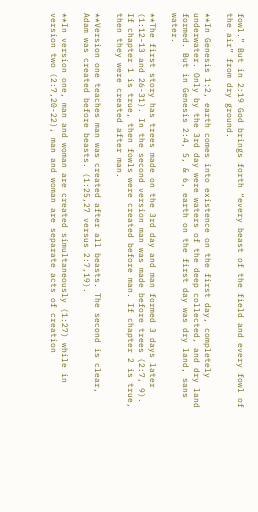fowl.” But in 2:19 God brings forth “every beast of the field and every fowl of the air” from dry ground.

**In Genesis 1:2, earth comes into existence on the first day, completely underwater. Only by the 3rd day were waters of the deep collected, and dry land formed. But in Genesis 2:4, 5, & 6, earth on the first day was dry land, sans water.

**The first story has trees made on the 3rd day and man formed 3 days later (1:12-13 and 26-31). In the second version man was made before trees (2:7, 9). If chapter 1 is true, then fowls were created before man. If chapter 2 is true, then they were created after man.

**Version one teaches man was created after all beasts. The second is clear, Adam was created before beasts. (1:25,27 versus 2:7,19).

**In version one, man and woman are created simultaneously (1:27) while in version two (2:7,20-22), man and woman are separate acts of creation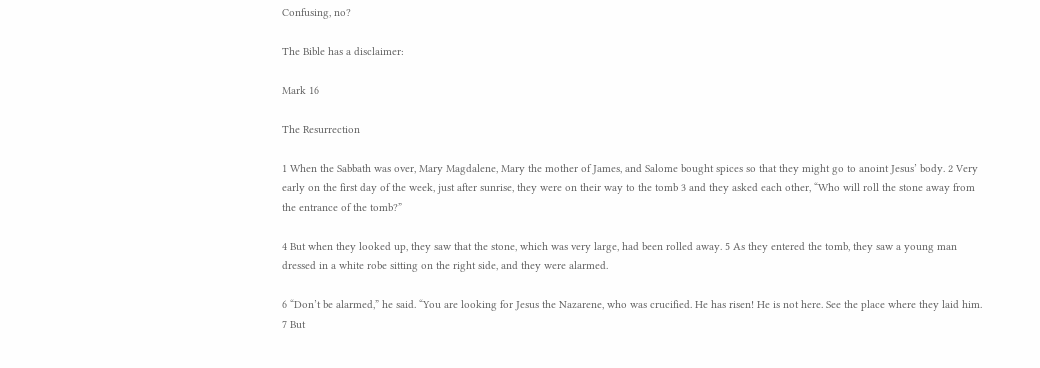Confusing, no?

The Bible has a disclaimer:

Mark 16

The Resurrection

1 When the Sabbath was over, Mary Magdalene, Mary the mother of James, and Salome bought spices so that they might go to anoint Jesus’ body. 2 Very early on the first day of the week, just after sunrise, they were on their way to the tomb 3 and they asked each other, “Who will roll the stone away from the entrance of the tomb?”

4 But when they looked up, they saw that the stone, which was very large, had been rolled away. 5 As they entered the tomb, they saw a young man dressed in a white robe sitting on the right side, and they were alarmed.

6 “Don’t be alarmed,” he said. “You are looking for Jesus the Nazarene, who was crucified. He has risen! He is not here. See the place where they laid him. 7 But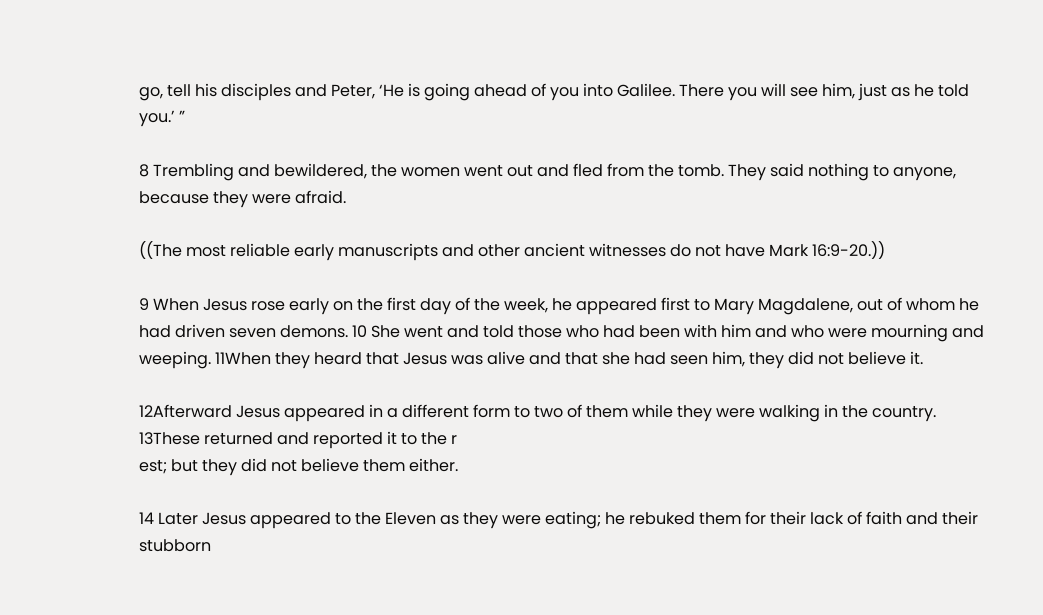go, tell his disciples and Peter, ‘He is going ahead of you into Galilee. There you will see him, just as he told you.’ ”

8 Trembling and bewildered, the women went out and fled from the tomb. They said nothing to anyone, because they were afraid.

((The most reliable early manuscripts and other ancient witnesses do not have Mark 16:9-20.))

9 When Jesus rose early on the first day of the week, he appeared first to Mary Magdalene, out of whom he had driven seven demons. 10 She went and told those who had been with him and who were mourning and weeping. 11When they heard that Jesus was alive and that she had seen him, they did not believe it.

12Afterward Jesus appeared in a different form to two of them while they were walking in the country. 13These returned and reported it to the r
est; but they did not believe them either.

14 Later Jesus appeared to the Eleven as they were eating; he rebuked them for their lack of faith and their stubborn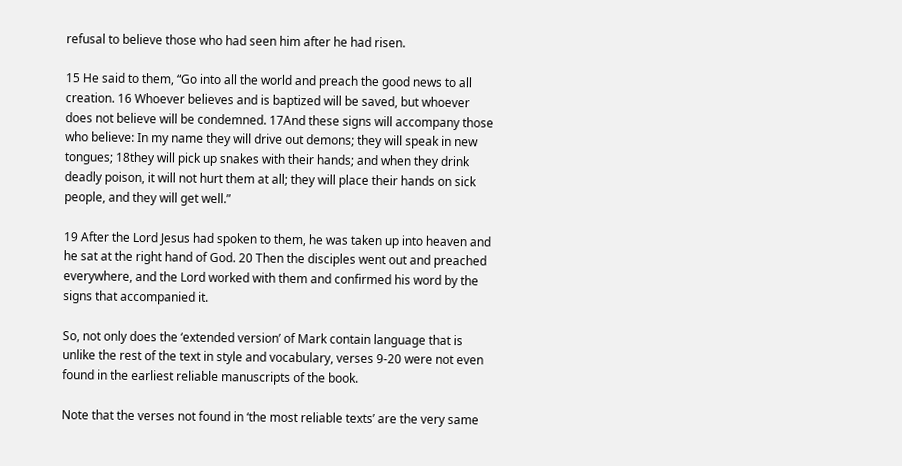refusal to believe those who had seen him after he had risen.

15 He said to them, “Go into all the world and preach the good news to all creation. 16 Whoever believes and is baptized will be saved, but whoever does not believe will be condemned. 17And these signs will accompany those who believe: In my name they will drive out demons; they will speak in new tongues; 18they will pick up snakes with their hands; and when they drink deadly poison, it will not hurt them at all; they will place their hands on sick people, and they will get well.”

19 After the Lord Jesus had spoken to them, he was taken up into heaven and he sat at the right hand of God. 20 Then the disciples went out and preached everywhere, and the Lord worked with them and confirmed his word by the signs that accompanied it.

So, not only does the ‘extended version’ of Mark contain language that is unlike the rest of the text in style and vocabulary, verses 9-20 were not even found in the earliest reliable manuscripts of the book.

Note that the verses not found in ‘the most reliable texts’ are the very same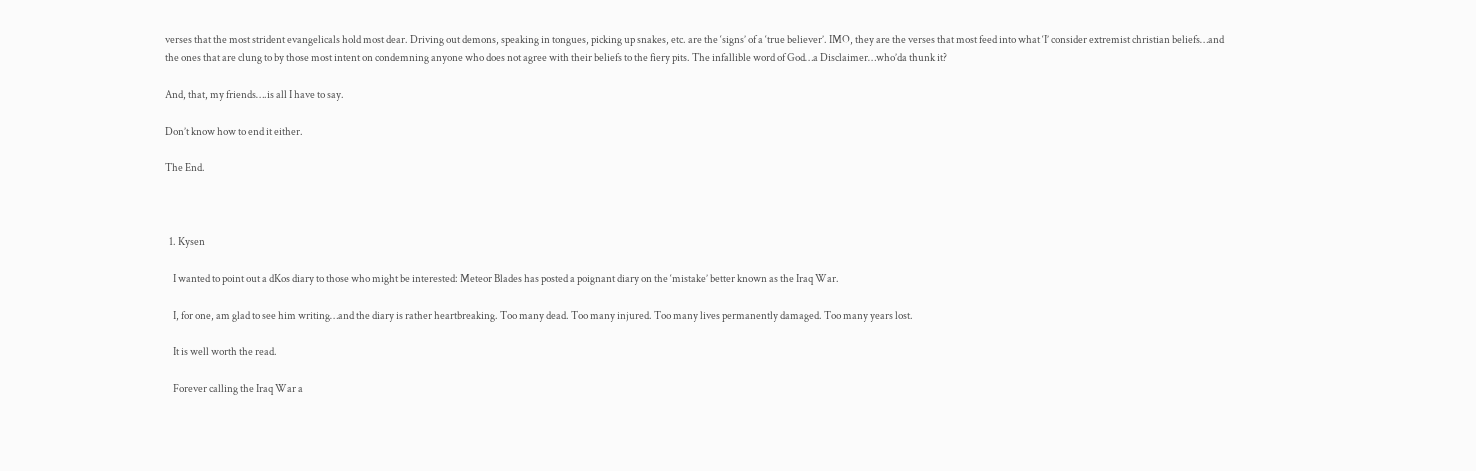verses that the most strident evangelicals hold most dear. Driving out demons, speaking in tongues, picking up snakes, etc. are the ‘signs’ of a ‘true believer’. IMO, they are the verses that most feed into what ‘I’ consider extremist christian beliefs…and the ones that are clung to by those most intent on condemning anyone who does not agree with their beliefs to the fiery pits. The infallible word of God…a Disclaimer…who’da thunk it?

And, that, my friends….is all I have to say.

Don’t know how to end it either.

The End.



  1. Kysen

    I wanted to point out a dKos diary to those who might be interested: Meteor Blades has posted a poignant diary on the ‘mistake’ better known as the Iraq War.

    I, for one, am glad to see him writing…and the diary is rather heartbreaking. Too many dead. Too many injured. Too many lives permanently damaged. Too many years lost.

    It is well worth the read.

    Forever calling the Iraq War a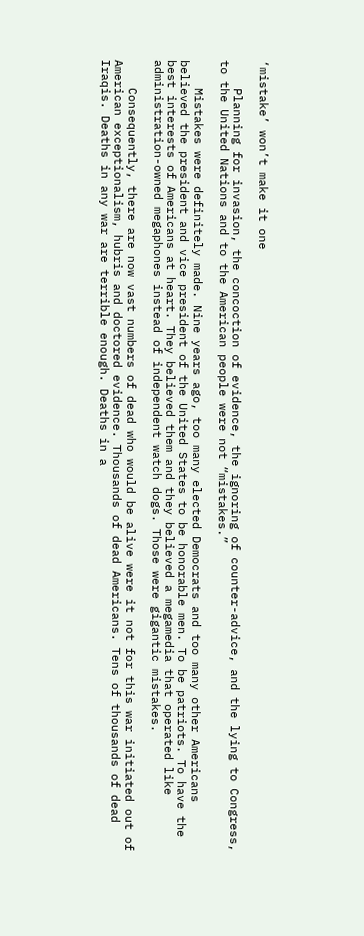‘mistake’ won’t make it one

    Planning for invasion, the concoction of evidence, the ignoring of counter-advice, and the lying to Congress, to the United Nations and to the American people were not “mistakes.”

    Mistakes were definitely made. Nine years ago, too many elected Democrats and too many other Americans believed the president and vice president of the United States to be honorable men. To be patriots. To have the best interests of Americans at heart. They believed them and they believed a megamedia that operated like administration-owned megaphones instead of independent watch dogs. Those were gigantic mistakes.

    Consequently, there are now vast numbers of dead who would be alive were it not for this war initiated out of American exceptionalism, hubris and doctored evidence. Thousands of dead Americans. Tens of thousands of dead Iraqis. Deaths in any war are terrible enough. Deaths in a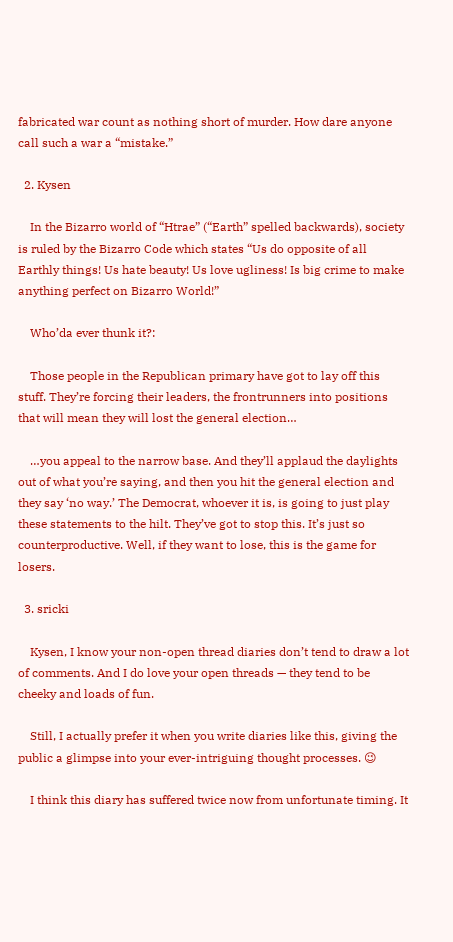fabricated war count as nothing short of murder. How dare anyone call such a war a “mistake.”

  2. Kysen

    In the Bizarro world of “Htrae” (“Earth” spelled backwards), society is ruled by the Bizarro Code which states “Us do opposite of all Earthly things! Us hate beauty! Us love ugliness! Is big crime to make anything perfect on Bizarro World!”

    Who’da ever thunk it?:

    Those people in the Republican primary have got to lay off this stuff. They’re forcing their leaders, the frontrunners into positions that will mean they will lost the general election…

    …you appeal to the narrow base. And they’ll applaud the daylights out of what you’re saying, and then you hit the general election and they say ‘no way.’ The Democrat, whoever it is, is going to just play these statements to the hilt. They’ve got to stop this. It’s just so counterproductive. Well, if they want to lose, this is the game for losers.

  3. sricki

    Kysen, I know your non-open thread diaries don’t tend to draw a lot of comments. And I do love your open threads — they tend to be cheeky and loads of fun.

    Still, I actually prefer it when you write diaries like this, giving the public a glimpse into your ever-intriguing thought processes. 😉

    I think this diary has suffered twice now from unfortunate timing. It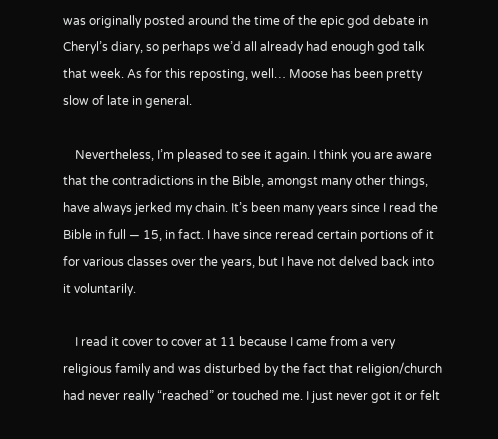was originally posted around the time of the epic god debate in Cheryl’s diary, so perhaps we’d all already had enough god talk that week. As for this reposting, well… Moose has been pretty slow of late in general.

    Nevertheless, I’m pleased to see it again. I think you are aware that the contradictions in the Bible, amongst many other things, have always jerked my chain. It’s been many years since I read the Bible in full — 15, in fact. I have since reread certain portions of it for various classes over the years, but I have not delved back into it voluntarily.

    I read it cover to cover at 11 because I came from a very religious family and was disturbed by the fact that religion/church had never really “reached” or touched me. I just never got it or felt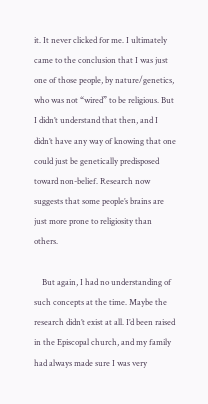it. It never clicked for me. I ultimately came to the conclusion that I was just one of those people, by nature/genetics, who was not “wired” to be religious. But I didn’t understand that then, and I didn’t have any way of knowing that one could just be genetically predisposed toward non-belief. Research now suggests that some people’s brains are just more prone to religiosity than others.

    But again, I had no understanding of such concepts at the time. Maybe the research didn’t exist at all. I’d been raised in the Episcopal church, and my family had always made sure I was very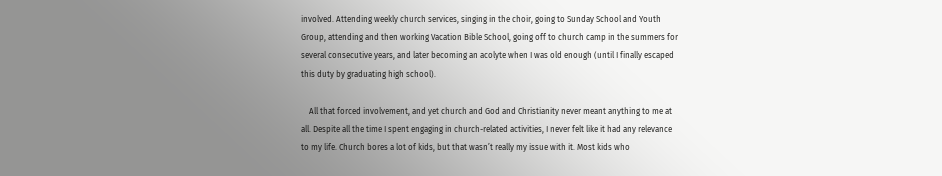involved. Attending weekly church services, singing in the choir, going to Sunday School and Youth Group, attending and then working Vacation Bible School, going off to church camp in the summers for several consecutive years, and later becoming an acolyte when I was old enough (until I finally escaped this duty by graduating high school).

    All that forced involvement, and yet church and God and Christianity never meant anything to me at all. Despite all the time I spent engaging in church-related activities, I never felt like it had any relevance to my life. Church bores a lot of kids, but that wasn’t really my issue with it. Most kids who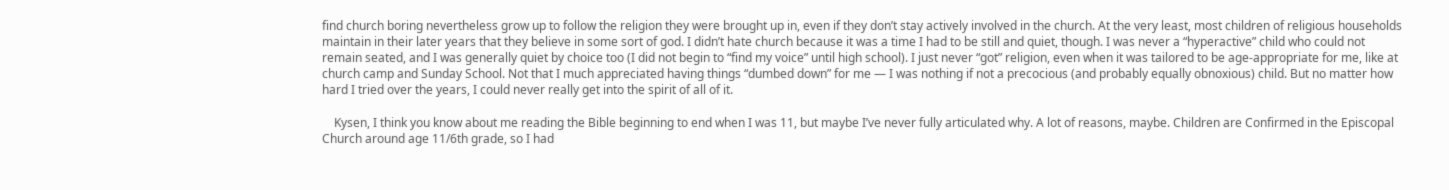find church boring nevertheless grow up to follow the religion they were brought up in, even if they don’t stay actively involved in the church. At the very least, most children of religious households maintain in their later years that they believe in some sort of god. I didn’t hate church because it was a time I had to be still and quiet, though. I was never a “hyperactive” child who could not remain seated, and I was generally quiet by choice too (I did not begin to “find my voice” until high school). I just never “got” religion, even when it was tailored to be age-appropriate for me, like at church camp and Sunday School. Not that I much appreciated having things “dumbed down” for me — I was nothing if not a precocious (and probably equally obnoxious) child. But no matter how hard I tried over the years, I could never really get into the spirit of all of it.

    Kysen, I think you know about me reading the Bible beginning to end when I was 11, but maybe I’ve never fully articulated why. A lot of reasons, maybe. Children are Confirmed in the Episcopal Church around age 11/6th grade, so I had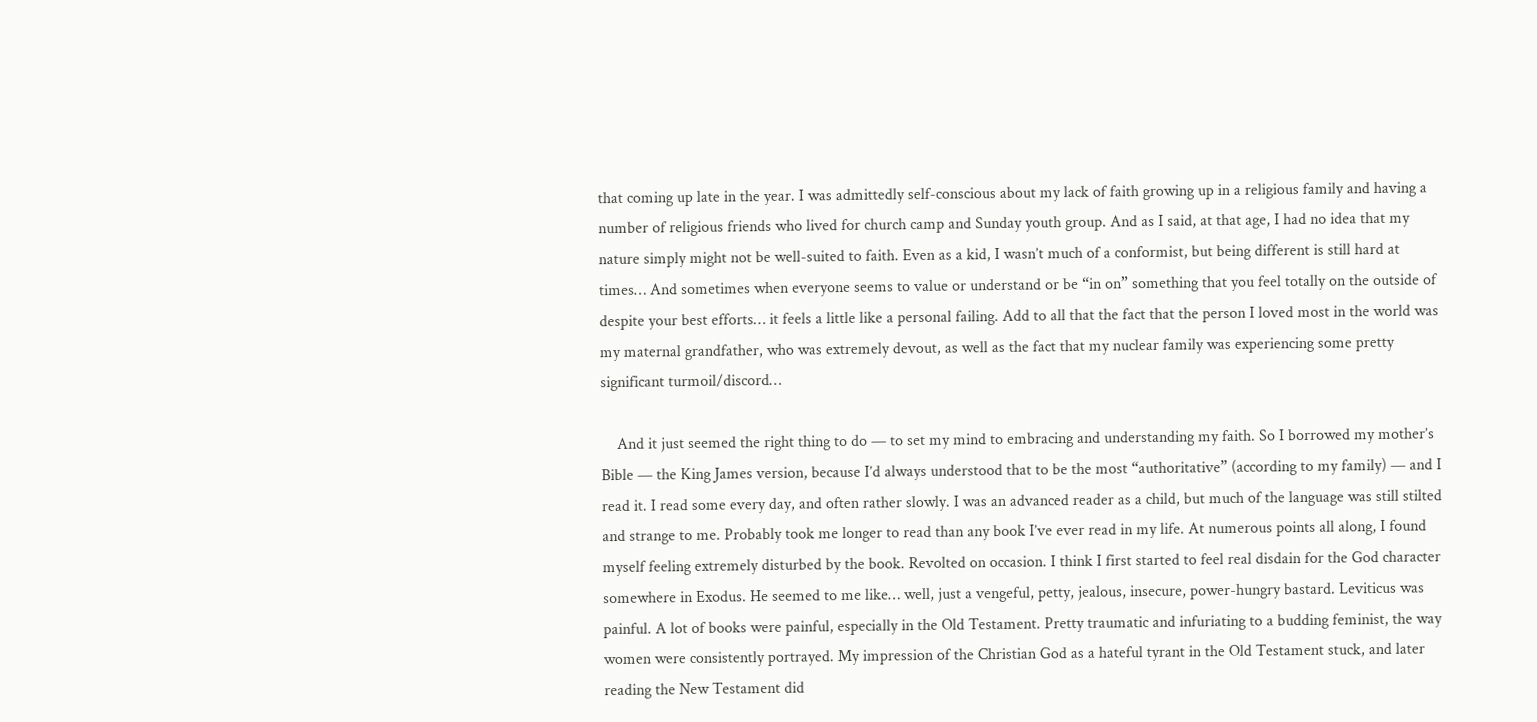that coming up late in the year. I was admittedly self-conscious about my lack of faith growing up in a religious family and having a number of religious friends who lived for church camp and Sunday youth group. And as I said, at that age, I had no idea that my nature simply might not be well-suited to faith. Even as a kid, I wasn’t much of a conformist, but being different is still hard at times… And sometimes when everyone seems to value or understand or be “in on” something that you feel totally on the outside of despite your best efforts… it feels a little like a personal failing. Add to all that the fact that the person I loved most in the world was my maternal grandfather, who was extremely devout, as well as the fact that my nuclear family was experiencing some pretty significant turmoil/discord…

    And it just seemed the right thing to do — to set my mind to embracing and understanding my faith. So I borrowed my mother’s Bible — the King James version, because I’d always understood that to be the most “authoritative” (according to my family) — and I read it. I read some every day, and often rather slowly. I was an advanced reader as a child, but much of the language was still stilted and strange to me. Probably took me longer to read than any book I’ve ever read in my life. At numerous points all along, I found myself feeling extremely disturbed by the book. Revolted on occasion. I think I first started to feel real disdain for the God character somewhere in Exodus. He seemed to me like… well, just a vengeful, petty, jealous, insecure, power-hungry bastard. Leviticus was painful. A lot of books were painful, especially in the Old Testament. Pretty traumatic and infuriating to a budding feminist, the way women were consistently portrayed. My impression of the Christian God as a hateful tyrant in the Old Testament stuck, and later reading the New Testament did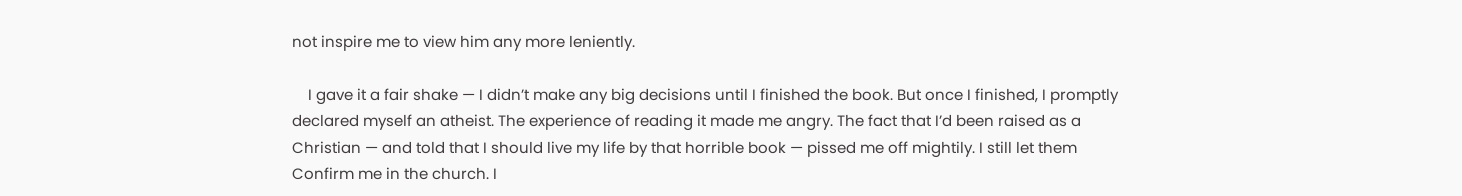not inspire me to view him any more leniently.

    I gave it a fair shake — I didn’t make any big decisions until I finished the book. But once I finished, I promptly declared myself an atheist. The experience of reading it made me angry. The fact that I’d been raised as a Christian — and told that I should live my life by that horrible book — pissed me off mightily. I still let them Confirm me in the church. I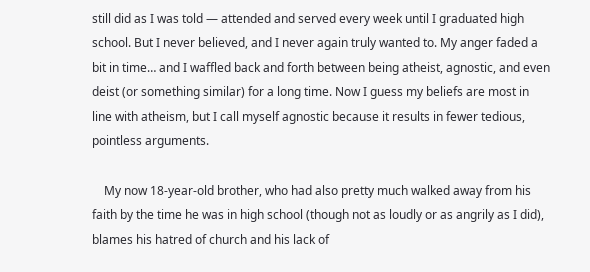still did as I was told — attended and served every week until I graduated high school. But I never believed, and I never again truly wanted to. My anger faded a bit in time… and I waffled back and forth between being atheist, agnostic, and even deist (or something similar) for a long time. Now I guess my beliefs are most in line with atheism, but I call myself agnostic because it results in fewer tedious, pointless arguments.

    My now 18-year-old brother, who had also pretty much walked away from his faith by the time he was in high school (though not as loudly or as angrily as I did), blames his hatred of church and his lack of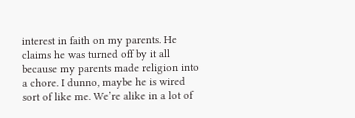interest in faith on my parents. He claims he was turned off by it all because my parents made religion into a chore. I dunno, maybe he is wired sort of like me. We’re alike in a lot of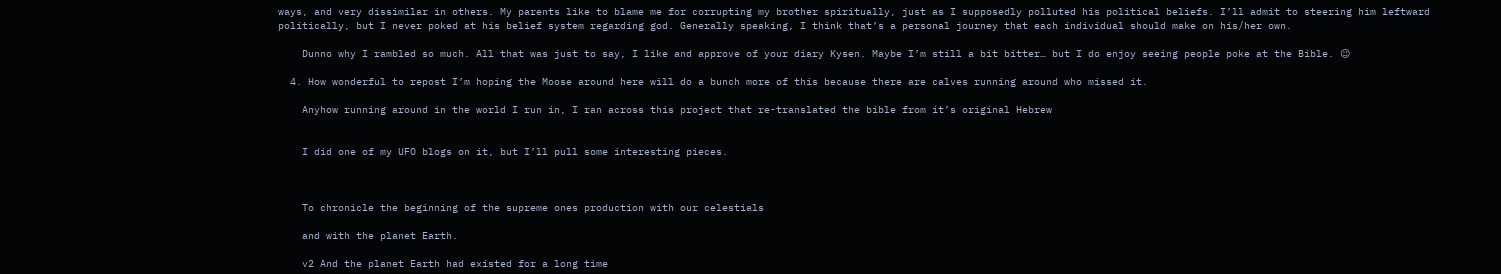ways, and very dissimilar in others. My parents like to blame me for corrupting my brother spiritually, just as I supposedly polluted his political beliefs. I’ll admit to steering him leftward politically, but I never poked at his belief system regarding god. Generally speaking, I think that’s a personal journey that each individual should make on his/her own.

    Dunno why I rambled so much. All that was just to say, I like and approve of your diary Kysen. Maybe I’m still a bit bitter… but I do enjoy seeing people poke at the Bible. 😉

  4. How wonderful to repost I’m hoping the Moose around here will do a bunch more of this because there are calves running around who missed it.

    Anyhow running around in the world I run in, I ran across this project that re-translated the bible from it’s original Hebrew


    I did one of my UFO blogs on it, but I’ll pull some interesting pieces.



    To chronicle the beginning of the supreme ones production with our celestials

    and with the planet Earth.

    v2 And the planet Earth had existed for a long time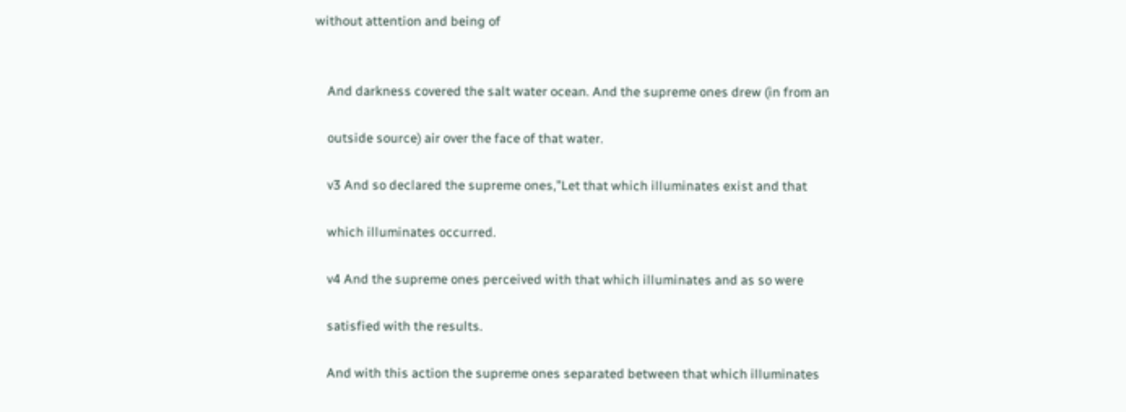without attention and being of


    And darkness covered the salt water ocean. And the supreme ones drew (in from an

    outside source) air over the face of that water.

    v3 And so declared the supreme ones,”Let that which illuminates exist and that

    which illuminates occurred.

    v4 And the supreme ones perceived with that which illuminates and as so were

    satisfied with the results.

    And with this action the supreme ones separated between that which illuminates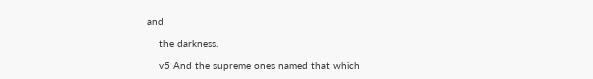and

    the darkness.

    v5 And the supreme ones named that which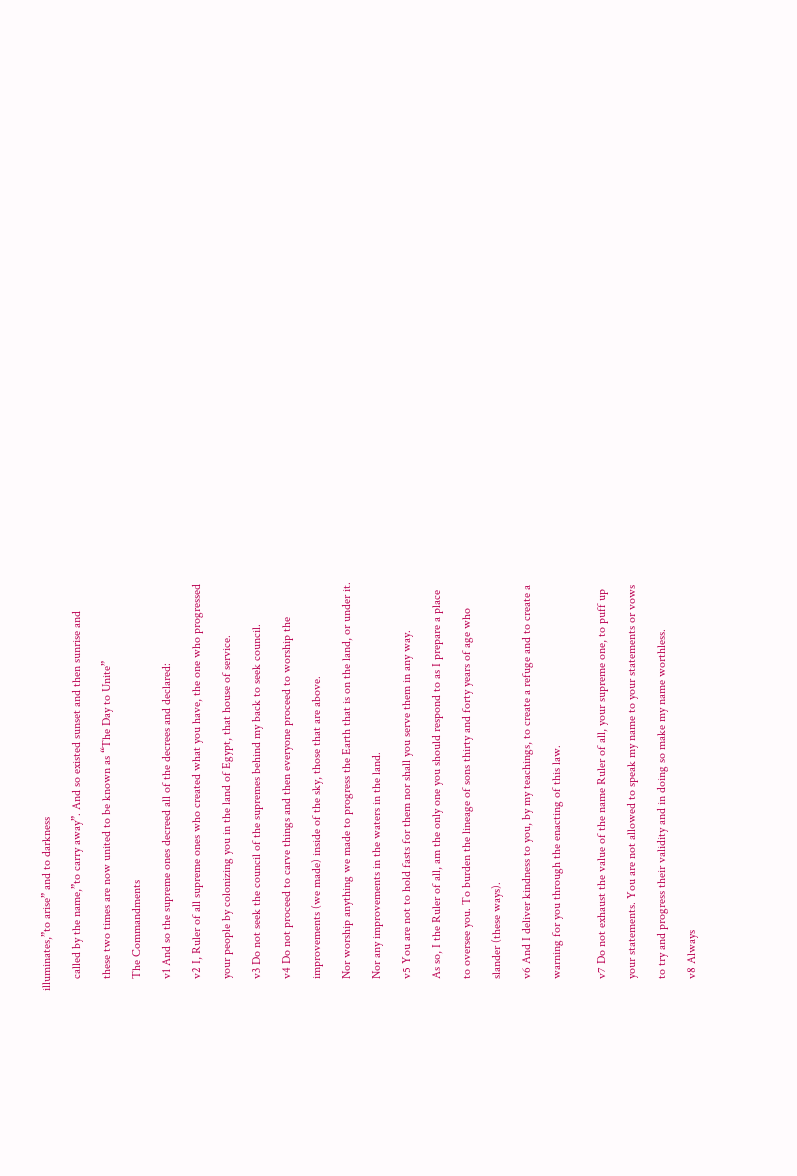illuminates,”to arise” and to darkness

    called by the name,”to carry away”. And so existed sunset and then sunrise and

    these two times are now united to be known as “The Day to Unite”

    The Commandments

    v1 And so the supreme ones decreed all of the decrees and declared:

    v2 I, Ruler of all supreme ones who created what you have, the one who progressed

    your people by colonizing you in the land of Egypt, that house of service.

    v3 Do not seek the council of the supremes behind my back to seek council.

    v4 Do not proceed to carve things and then everyone proceed to worship the

    improvements (we made) inside of the sky, those that are above.

    Nor worship anything we made to progress the Earth that is on the land, or under it.

    Nor any improvements in the waters in the land.

    v5 You are not to hold fasts for them nor shall you serve them in any way.

    As so, I the Ruler of all, am the only one you should respond to as I prepare a place

    to oversee you. To burden the lineage of sons thirty and forty years of age who

    slander (these ways).

    v6 And I deliver kindness to you, by my teachings, to create a refuge and to create a

    warning for you through the enacting of this law.


    v7 Do not exhaust the value of the name Ruler of all, your supreme one, to puff up

    your statements. You are not allowed to speak my name to your statements or vows

    to try and progress their validity and in doing so make my name worthless.

    v8 Always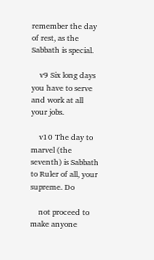remember the day of rest, as the Sabbath is special.

    v9 Six long days you have to serve and work at all your jobs.

    v10 The day to marvel (the seventh) is Sabbath to Ruler of all, your supreme. Do

    not proceed to make anyone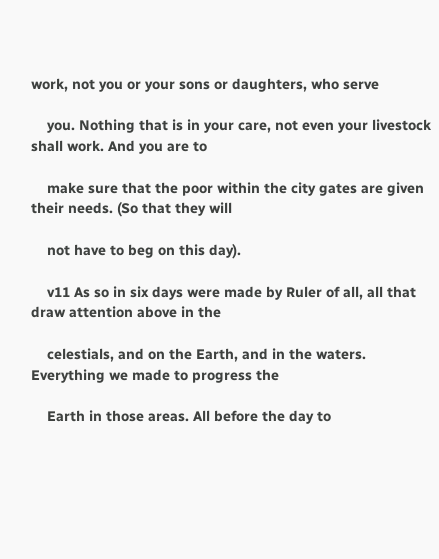work, not you or your sons or daughters, who serve

    you. Nothing that is in your care, not even your livestock shall work. And you are to

    make sure that the poor within the city gates are given their needs. (So that they will

    not have to beg on this day).

    v11 As so in six days were made by Ruler of all, all that draw attention above in the

    celestials, and on the Earth, and in the waters. Everything we made to progress the

    Earth in those areas. All before the day to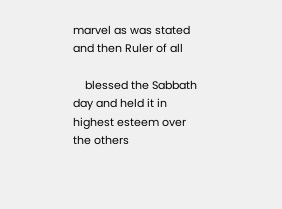marvel as was stated and then Ruler of all

    blessed the Sabbath day and held it in highest esteem over the others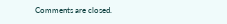Comments are closed.